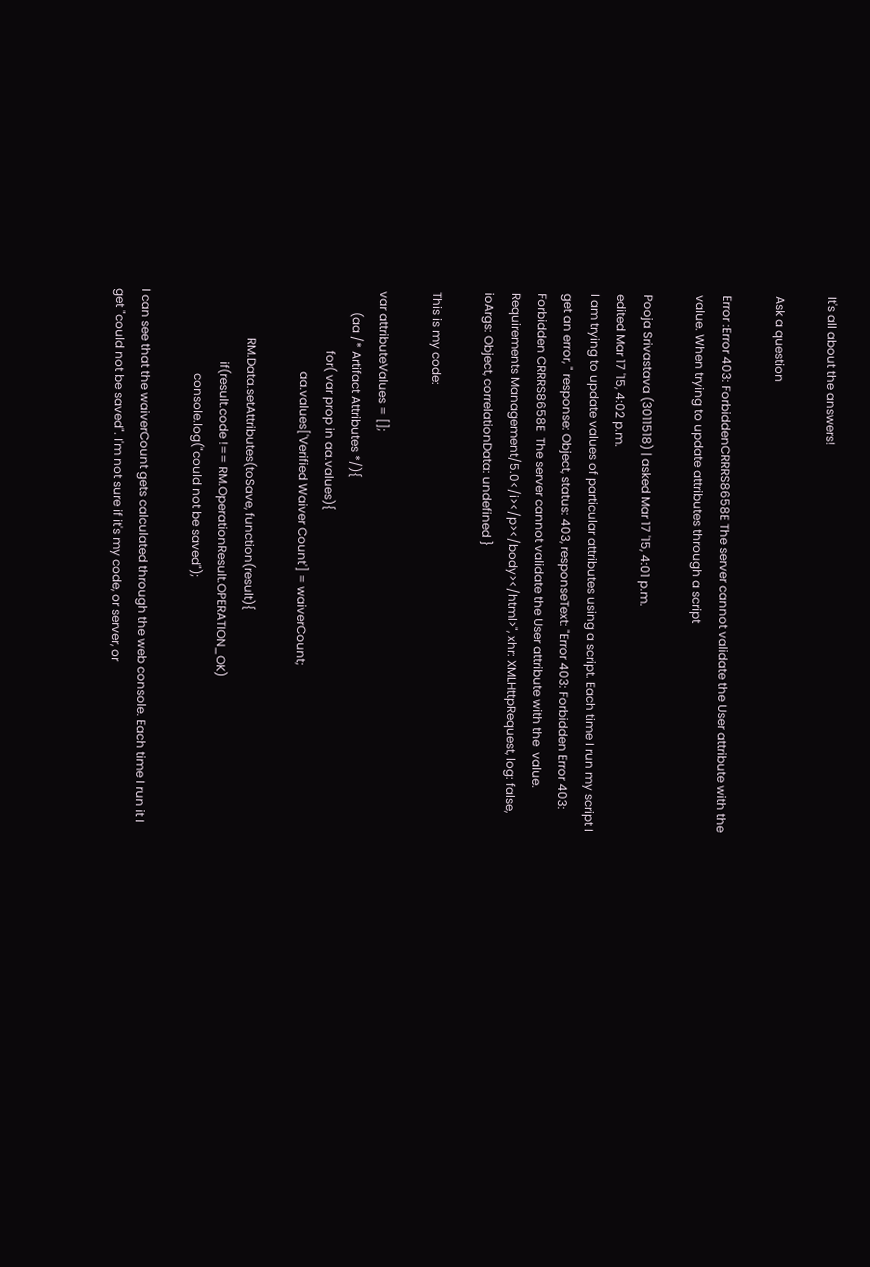It's all about the answers!

Ask a question

Error :Error 403: ForbiddenCRRRS8658E The server cannot validate the User attribute with the value. When trying to update attributes through a script

Pooja Srivastava (3011518) | asked Mar 17 '15, 4:01 p.m.
edited Mar 17 '15, 4:02 p.m.
I am trying to update values of particular attributes using a script. Each time I run my script I get an error, " response: Object, status: 403, responseText: "Error 403: Forbidden Error 403: Forbidden CRRRS8658E  The server cannot validate the User attribute with the  value.
Requirements Management/5.0</i></p></body></html>", xhr: XMLHttpRequest, log: false, ioArgs: Object, correlationData: undefined }

This is my code:

var attributeValues = [];
       (aa /* Artifact Attributes */){
                    for( var prop in aa.values){
                           aa.values['Verified Waiver Count'] = waiverCount;

                RM.Data.setAttributes(toSave, function(result){
                        if(result.code !== RM.OperationResult.OPERATION_OK)
                            console.log("could not be saved");

I can see that the waiverCount gets calculated through the web console. Each time I run it I get "could not be saved". I'm not sure if it's my code, or server, or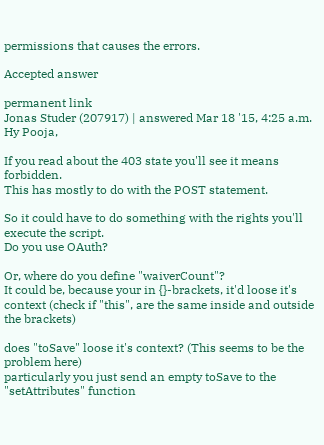permissions that causes the errors.

Accepted answer

permanent link
Jonas Studer (207917) | answered Mar 18 '15, 4:25 a.m.
Hy Pooja,

If you read about the 403 state you'll see it means forbidden.
This has mostly to do with the POST statement.

So it could have to do something with the rights you'll execute the script.
Do you use OAuth?

Or, where do you define "waiverCount"?
It could be, because your in {}-brackets, it'd loose it's context (check if "this", are the same inside and outside the brackets)

does "toSave" loose it's context? (This seems to be the problem here)
particularly you just send an empty toSave to the "setAttributes" function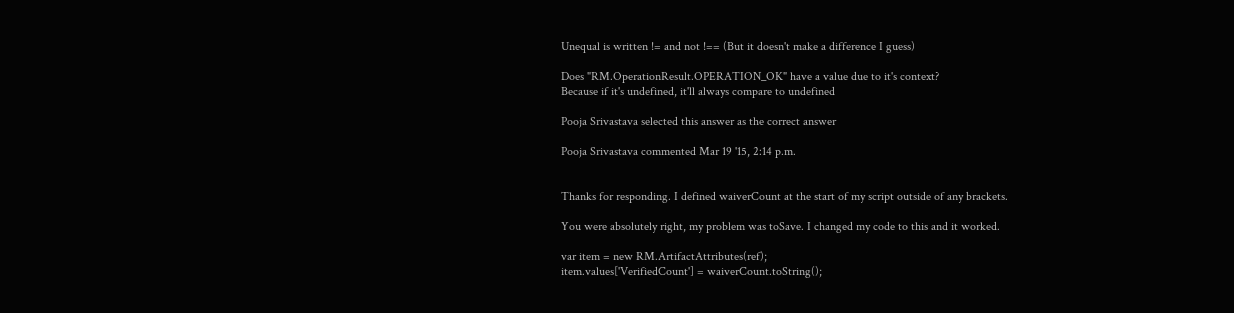Unequal is written != and not !== (But it doesn't make a difference I guess)

Does "RM.OperationResult.OPERATION_OK" have a value due to it's context?
Because if it's undefined, it'll always compare to undefined

Pooja Srivastava selected this answer as the correct answer

Pooja Srivastava commented Mar 19 '15, 2:14 p.m.


Thanks for responding. I defined waiverCount at the start of my script outside of any brackets.

You were absolutely right, my problem was toSave. I changed my code to this and it worked.

var item = new RM.ArtifactAttributes(ref);
item.values['VerifiedCount'] = waiverCount.toString();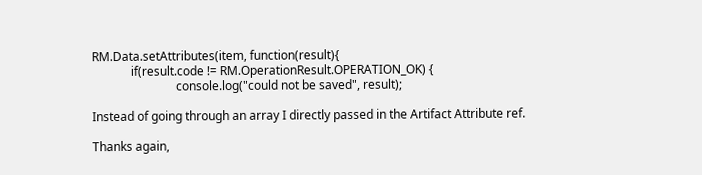RM.Data.setAttributes(item, function(result){
             if(result.code != RM.OperationResult.OPERATION_OK) {
                            console.log("could not be saved", result);

Instead of going through an array I directly passed in the Artifact Attribute ref.

Thanks again,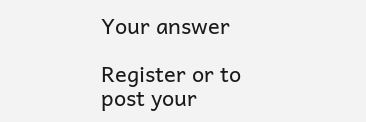Your answer

Register or to post your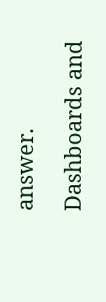answer.

Dashboards and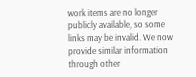work items are no longer publicly available, so some links may be invalid. We now provide similar information through other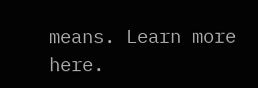means. Learn more here.